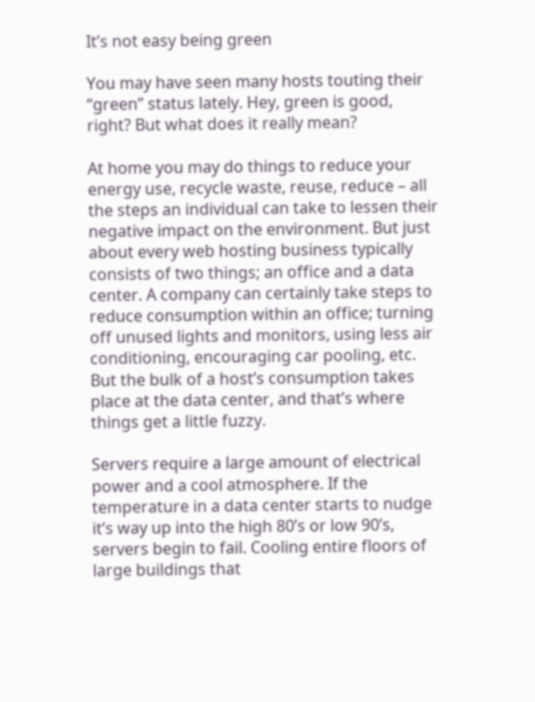It’s not easy being green

You may have seen many hosts touting their “green” status lately. Hey, green is good, right? But what does it really mean?

At home you may do things to reduce your energy use, recycle waste, reuse, reduce – all the steps an individual can take to lessen their negative impact on the environment. But just about every web hosting business typically consists of two things; an office and a data center. A company can certainly take steps to reduce consumption within an office; turning off unused lights and monitors, using less air conditioning, encouraging car pooling, etc. But the bulk of a host’s consumption takes place at the data center, and that’s where things get a little fuzzy.

Servers require a large amount of electrical power and a cool atmosphere. If the temperature in a data center starts to nudge it’s way up into the high 80’s or low 90’s, servers begin to fail. Cooling entire floors of large buildings that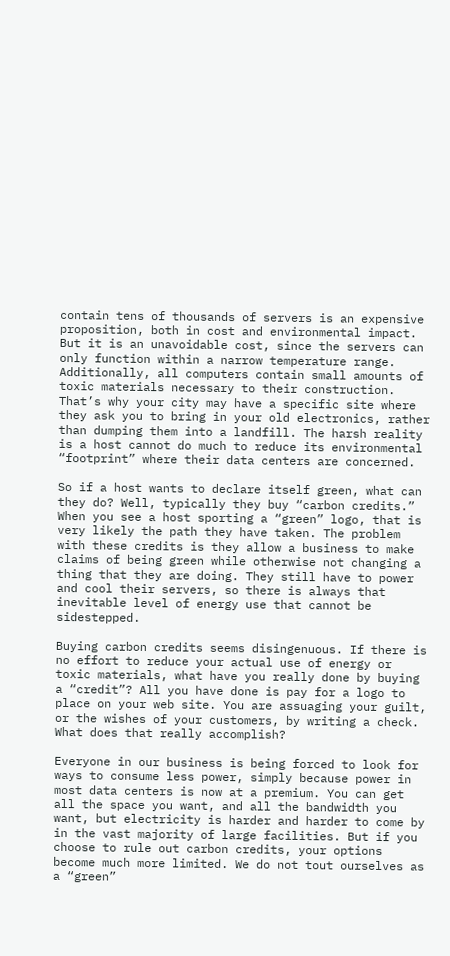contain tens of thousands of servers is an expensive proposition, both in cost and environmental impact. But it is an unavoidable cost, since the servers can only function within a narrow temperature range. Additionally, all computers contain small amounts of toxic materials necessary to their construction. That’s why your city may have a specific site where they ask you to bring in your old electronics, rather than dumping them into a landfill. The harsh reality is a host cannot do much to reduce its environmental “footprint” where their data centers are concerned.

So if a host wants to declare itself green, what can they do? Well, typically they buy “carbon credits.” When you see a host sporting a “green” logo, that is very likely the path they have taken. The problem with these credits is they allow a business to make claims of being green while otherwise not changing a thing that they are doing. They still have to power and cool their servers, so there is always that inevitable level of energy use that cannot be sidestepped.

Buying carbon credits seems disingenuous. If there is no effort to reduce your actual use of energy or toxic materials, what have you really done by buying a “credit”? All you have done is pay for a logo to place on your web site. You are assuaging your guilt, or the wishes of your customers, by writing a check. What does that really accomplish?

Everyone in our business is being forced to look for ways to consume less power, simply because power in most data centers is now at a premium. You can get all the space you want, and all the bandwidth you want, but electricity is harder and harder to come by in the vast majority of large facilities. But if you choose to rule out carbon credits, your options become much more limited. We do not tout ourselves as a “green”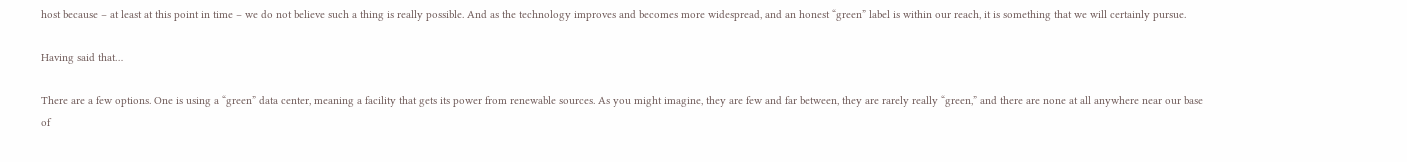host because – at least at this point in time – we do not believe such a thing is really possible. And as the technology improves and becomes more widespread, and an honest “green” label is within our reach, it is something that we will certainly pursue.

Having said that…

There are a few options. One is using a “green” data center, meaning a facility that gets its power from renewable sources. As you might imagine, they are few and far between, they are rarely really “green,” and there are none at all anywhere near our base of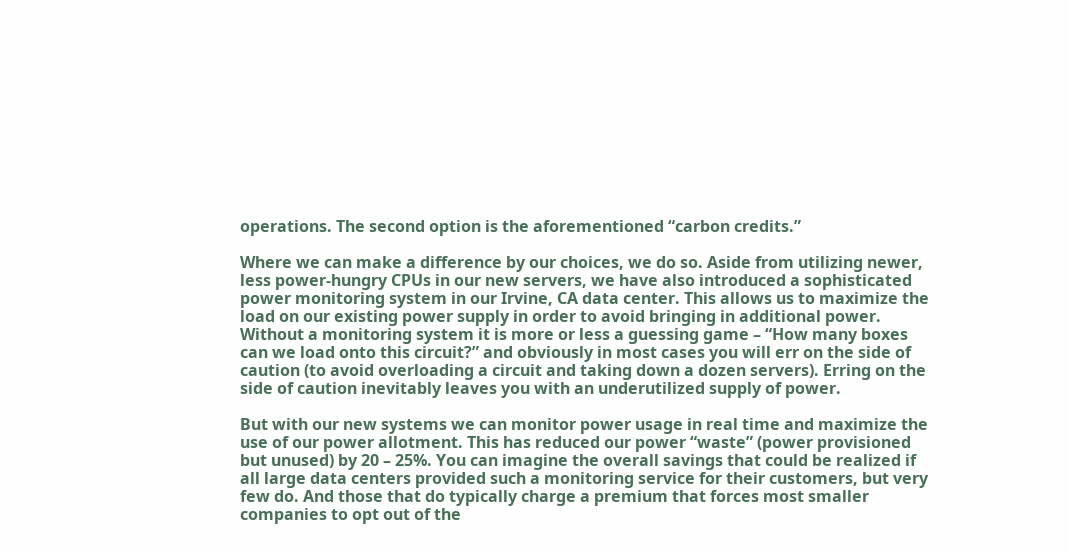operations. The second option is the aforementioned “carbon credits.”

Where we can make a difference by our choices, we do so. Aside from utilizing newer, less power-hungry CPUs in our new servers, we have also introduced a sophisticated power monitoring system in our Irvine, CA data center. This allows us to maximize the load on our existing power supply in order to avoid bringing in additional power. Without a monitoring system it is more or less a guessing game – “How many boxes can we load onto this circuit?” and obviously in most cases you will err on the side of caution (to avoid overloading a circuit and taking down a dozen servers). Erring on the side of caution inevitably leaves you with an underutilized supply of power.

But with our new systems we can monitor power usage in real time and maximize the use of our power allotment. This has reduced our power “waste” (power provisioned but unused) by 20 – 25%. You can imagine the overall savings that could be realized if all large data centers provided such a monitoring service for their customers, but very few do. And those that do typically charge a premium that forces most smaller companies to opt out of the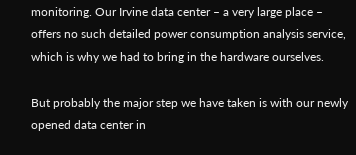monitoring. Our Irvine data center – a very large place – offers no such detailed power consumption analysis service, which is why we had to bring in the hardware ourselves.

But probably the major step we have taken is with our newly opened data center in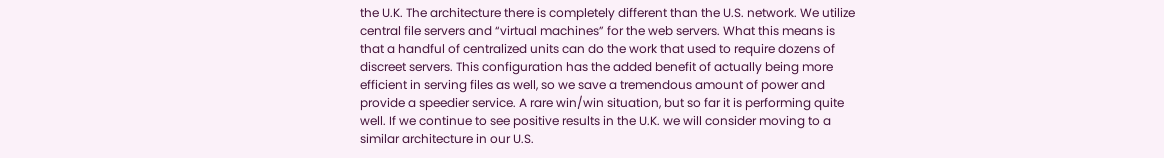the U.K. The architecture there is completely different than the U.S. network. We utilize central file servers and “virtual machines” for the web servers. What this means is that a handful of centralized units can do the work that used to require dozens of discreet servers. This configuration has the added benefit of actually being more efficient in serving files as well, so we save a tremendous amount of power and provide a speedier service. A rare win/win situation, but so far it is performing quite well. If we continue to see positive results in the U.K. we will consider moving to a similar architecture in our U.S.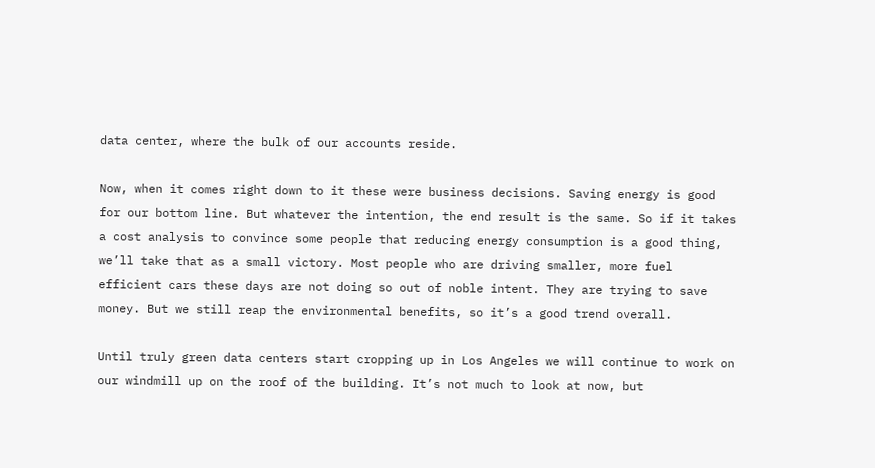data center, where the bulk of our accounts reside.

Now, when it comes right down to it these were business decisions. Saving energy is good for our bottom line. But whatever the intention, the end result is the same. So if it takes a cost analysis to convince some people that reducing energy consumption is a good thing, we’ll take that as a small victory. Most people who are driving smaller, more fuel efficient cars these days are not doing so out of noble intent. They are trying to save money. But we still reap the environmental benefits, so it’s a good trend overall.

Until truly green data centers start cropping up in Los Angeles we will continue to work on our windmill up on the roof of the building. It’s not much to look at now, but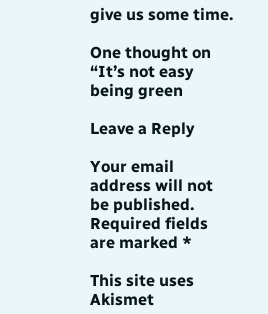give us some time.

One thought on “It’s not easy being green

Leave a Reply

Your email address will not be published. Required fields are marked *

This site uses Akismet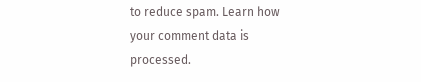to reduce spam. Learn how your comment data is processed.